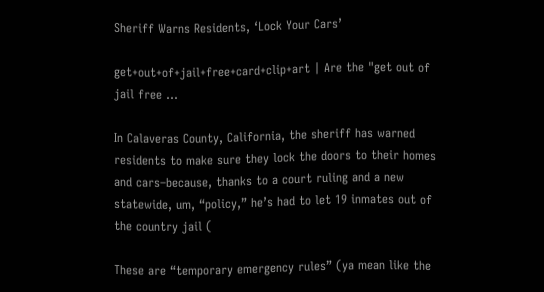Sheriff Warns Residents, ‘Lock Your Cars’

get+out+of+jail+free+card+clip+art | Are the "get out of jail free ...

In Calaveras County, California, the sheriff has warned residents to make sure they lock the doors to their homes and cars–because, thanks to a court ruling and a new statewide, um, “policy,” he’s had to let 19 inmates out of the country jail (

These are “temporary emergency rules” (ya mean like the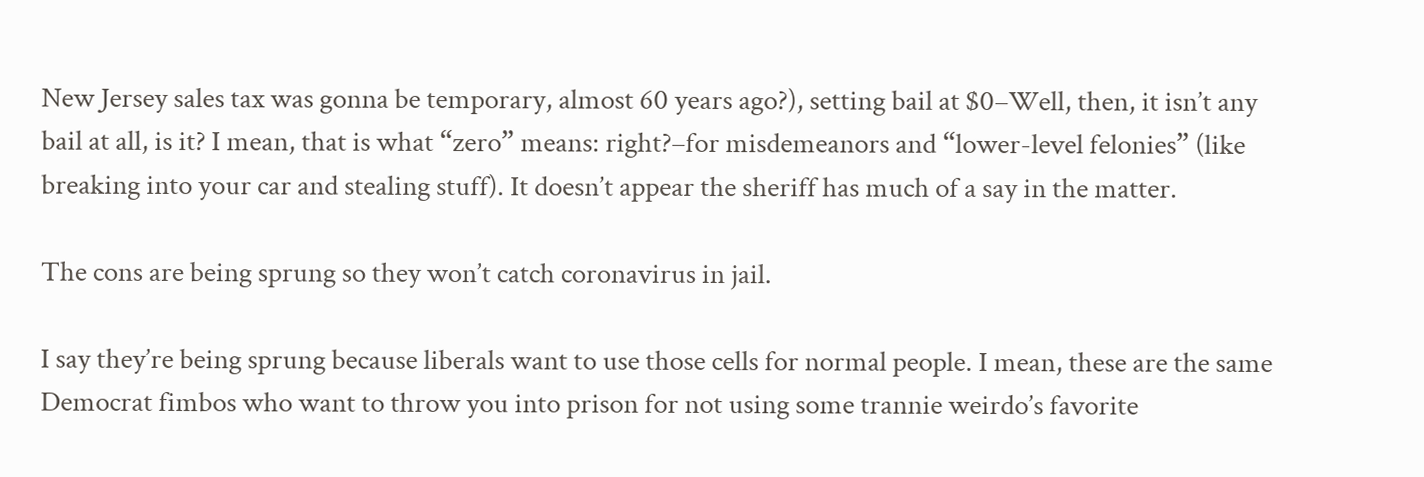New Jersey sales tax was gonna be temporary, almost 60 years ago?), setting bail at $0–Well, then, it isn’t any bail at all, is it? I mean, that is what “zero” means: right?–for misdemeanors and “lower-level felonies” (like breaking into your car and stealing stuff). It doesn’t appear the sheriff has much of a say in the matter.

The cons are being sprung so they won’t catch coronavirus in jail.

I say they’re being sprung because liberals want to use those cells for normal people. I mean, these are the same Democrat fimbos who want to throw you into prison for not using some trannie weirdo’s favorite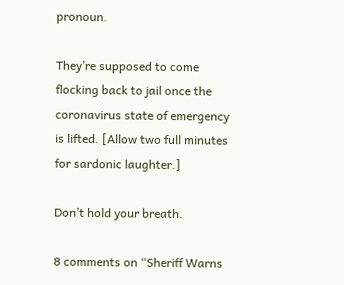pronoun.

They’re supposed to come flocking back to jail once the coronavirus state of emergency is lifted. [Allow two full minutes for sardonic laughter.]

Don’t hold your breath.

8 comments on “Sheriff Warns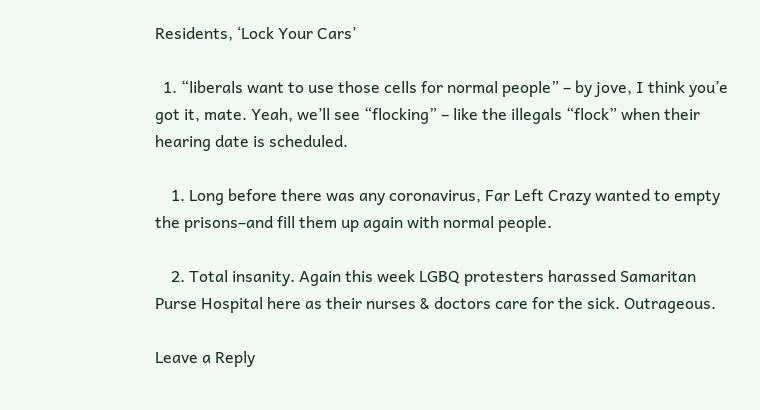Residents, ‘Lock Your Cars’

  1. “liberals want to use those cells for normal people” – by jove, I think you’e got it, mate. Yeah, we’ll see “flocking” – like the illegals “flock” when their hearing date is scheduled.

    1. Long before there was any coronavirus, Far Left Crazy wanted to empty the prisons–and fill them up again with normal people.

    2. Total insanity. Again this week LGBQ protesters harassed Samaritan Purse Hospital here as their nurses & doctors care for the sick. Outrageous.

Leave a Reply